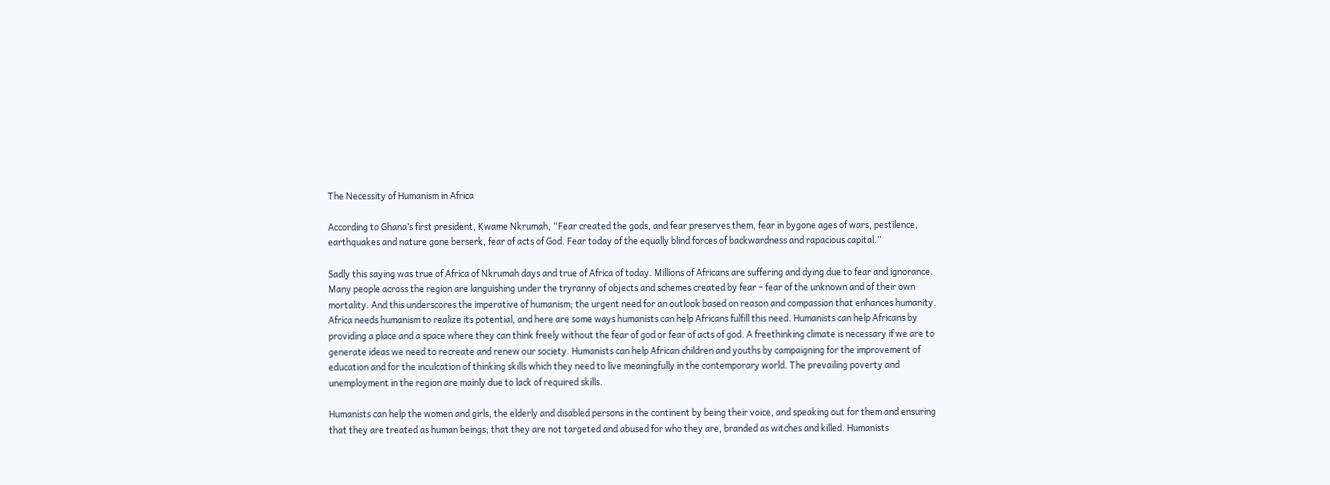The Necessity of Humanism in Africa

According to Ghana’s first president, Kwame Nkrumah, “Fear created the gods, and fear preserves them, fear in bygone ages of wars, pestilence, earthquakes and nature gone berserk, fear of acts of God. Fear today of the equally blind forces of backwardness and rapacious capital.”

Sadly this saying was true of Africa of Nkrumah days and true of Africa of today. Millions of Africans are suffering and dying due to fear and ignorance. Many people across the region are languishing under the tryranny of objects and schemes created by fear – fear of the unknown and of their own mortality. And this underscores the imperative of humanism; the urgent need for an outlook based on reason and compassion that enhances humanity. Africa needs humanism to realize its potential, and here are some ways humanists can help Africans fulfill this need. Humanists can help Africans by providing a place and a space where they can think freely without the fear of god or fear of acts of god. A freethinking climate is necessary if we are to generate ideas we need to recreate and renew our society. Humanists can help African children and youths by campaigning for the improvement of education and for the inculcation of thinking skills which they need to live meaningfully in the contemporary world. The prevailing poverty and unemployment in the region are mainly due to lack of required skills.

Humanists can help the women and girls, the elderly and disabled persons in the continent by being their voice, and speaking out for them and ensuring that they are treated as human beings; that they are not targeted and abused for who they are, branded as witches and killed. Humanists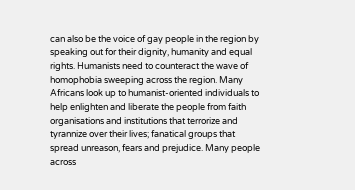can also be the voice of gay people in the region by speaking out for their dignity, humanity and equal rights. Humanists need to counteract the wave of homophobia sweeping across the region. Many Africans look up to humanist-oriented individuals to help enlighten and liberate the people from faith organisations and institutions that terrorize and tyrannize over their lives; fanatical groups that spread unreason, fears and prejudice. Many people across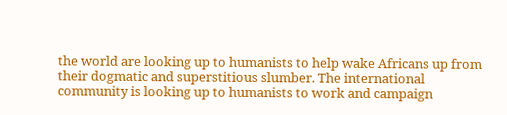the world are looking up to humanists to help wake Africans up from their dogmatic and superstitious slumber. The international community is looking up to humanists to work and campaign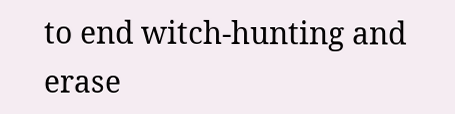to end witch-hunting and erase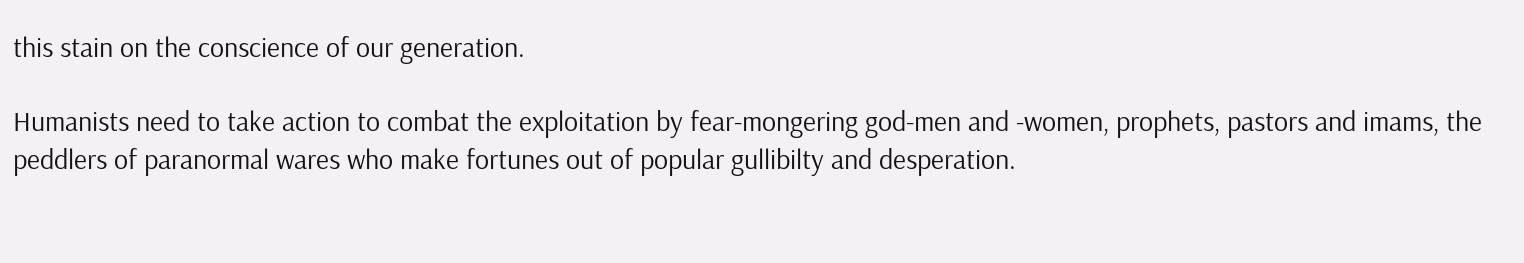this stain on the conscience of our generation.

Humanists need to take action to combat the exploitation by fear-mongering god-men and -women, prophets, pastors and imams, the peddlers of paranormal wares who make fortunes out of popular gullibilty and desperation.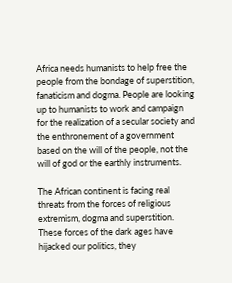Africa needs humanists to help free the people from the bondage of superstition, fanaticism and dogma. People are looking up to humanists to work and campaign for the realization of a secular society and the enthronement of a government based on the will of the people, not the will of god or the earthly instruments.

The African continent is facing real threats from the forces of religious extremism, dogma and superstition. These forces of the dark ages have hijacked our politics, they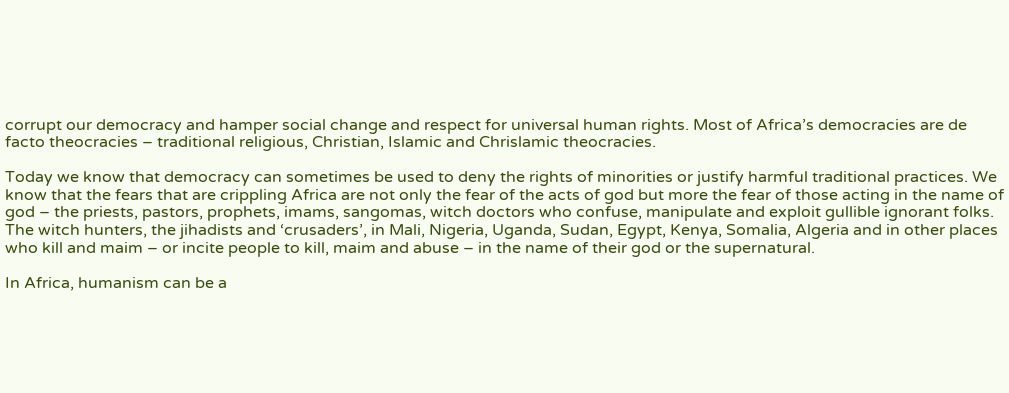corrupt our democracy and hamper social change and respect for universal human rights. Most of Africa’s democracies are de facto theocracies – traditional religious, Christian, Islamic and Chrislamic theocracies.

Today we know that democracy can sometimes be used to deny the rights of minorities or justify harmful traditional practices. We know that the fears that are crippling Africa are not only the fear of the acts of god but more the fear of those acting in the name of god – the priests, pastors, prophets, imams, sangomas, witch doctors who confuse, manipulate and exploit gullible ignorant folks. The witch hunters, the jihadists and ‘crusaders’, in Mali, Nigeria, Uganda, Sudan, Egypt, Kenya, Somalia, Algeria and in other places who kill and maim – or incite people to kill, maim and abuse – in the name of their god or the supernatural.

In Africa, humanism can be a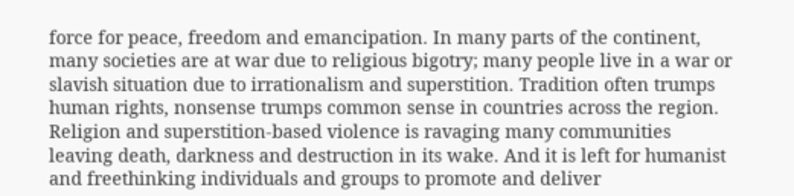force for peace, freedom and emancipation. In many parts of the continent, many societies are at war due to religious bigotry; many people live in a war or slavish situation due to irrationalism and superstition. Tradition often trumps human rights, nonsense trumps common sense in countries across the region. Religion and superstition-based violence is ravaging many communities leaving death, darkness and destruction in its wake. And it is left for humanist and freethinking individuals and groups to promote and deliver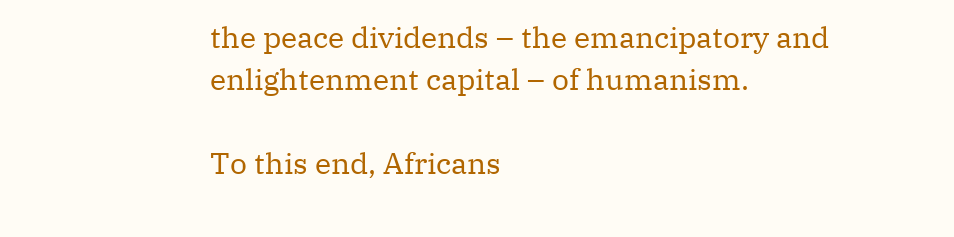the peace dividends – the emancipatory and enlightenment capital – of humanism.

To this end, Africans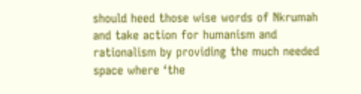should heed those wise words of Nkrumah and take action for humanism and rationalism by providing the much needed space where ‘the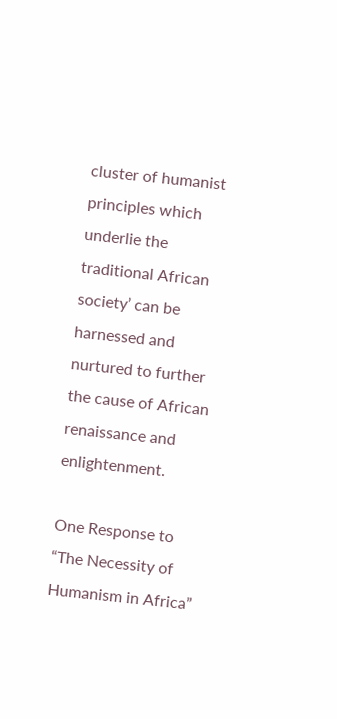cluster of humanist principles which underlie the traditional African society’ can be harnessed and nurtured to further the cause of African renaissance and enlightenment.

One Response to “The Necessity of Humanism in Africa”